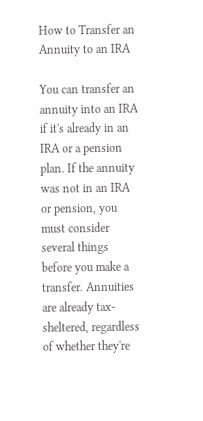How to Transfer an Annuity to an IRA

You can transfer an annuity into an IRA if it's already in an IRA or a pension plan. If the annuity was not in an IRA or pension, you must consider several things before you make a transfer. Annuities are already tax-sheltered, regardless of whether they're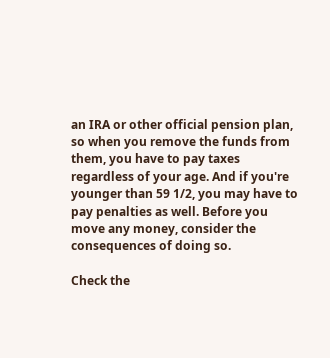an IRA or other official pension plan, so when you remove the funds from them, you have to pay taxes regardless of your age. And if you're younger than 59 1/2, you may have to pay penalties as well. Before you move any money, consider the consequences of doing so.

Check the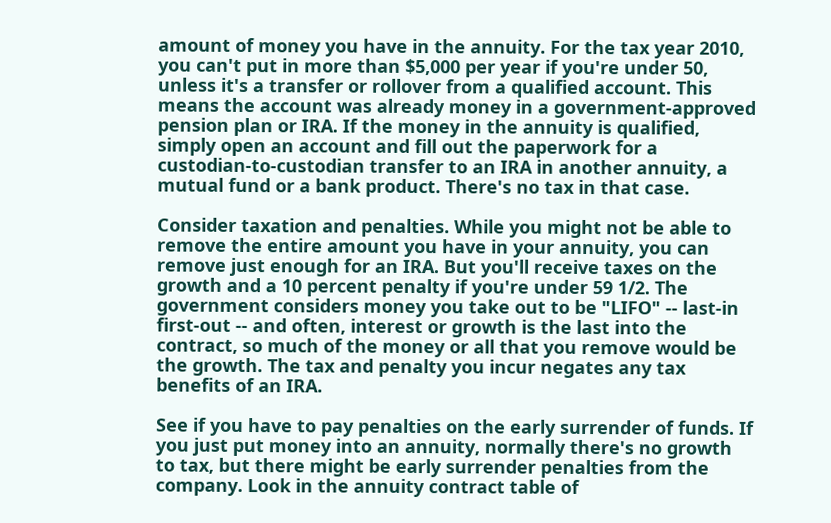amount of money you have in the annuity. For the tax year 2010, you can't put in more than $5,000 per year if you're under 50, unless it's a transfer or rollover from a qualified account. This means the account was already money in a government-approved pension plan or IRA. If the money in the annuity is qualified, simply open an account and fill out the paperwork for a custodian-to-custodian transfer to an IRA in another annuity, a mutual fund or a bank product. There's no tax in that case.

Consider taxation and penalties. While you might not be able to remove the entire amount you have in your annuity, you can remove just enough for an IRA. But you'll receive taxes on the growth and a 10 percent penalty if you're under 59 1/2. The government considers money you take out to be "LIFO" -- last-in first-out -- and often, interest or growth is the last into the contract, so much of the money or all that you remove would be the growth. The tax and penalty you incur negates any tax benefits of an IRA.

See if you have to pay penalties on the early surrender of funds. If you just put money into an annuity, normally there's no growth to tax, but there might be early surrender penalties from the company. Look in the annuity contract table of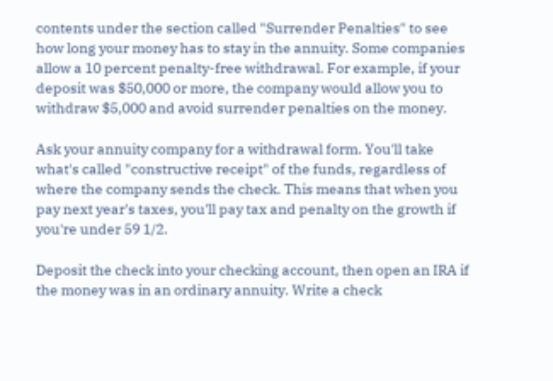contents under the section called "Surrender Penalties" to see how long your money has to stay in the annuity. Some companies allow a 10 percent penalty-free withdrawal. For example, if your deposit was $50,000 or more, the company would allow you to withdraw $5,000 and avoid surrender penalties on the money.

Ask your annuity company for a withdrawal form. You'll take what's called "constructive receipt" of the funds, regardless of where the company sends the check. This means that when you pay next year's taxes, you'll pay tax and penalty on the growth if you're under 59 1/2.

Deposit the check into your checking account, then open an IRA if the money was in an ordinary annuity. Write a check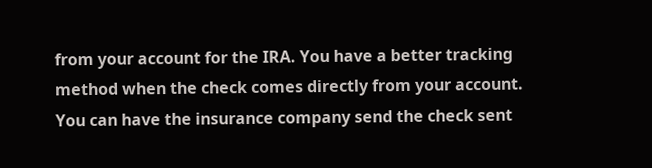from your account for the IRA. You have a better tracking method when the check comes directly from your account. You can have the insurance company send the check sent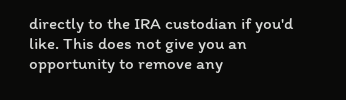directly to the IRA custodian if you'd like. This does not give you an opportunity to remove any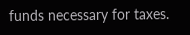funds necessary for taxes.